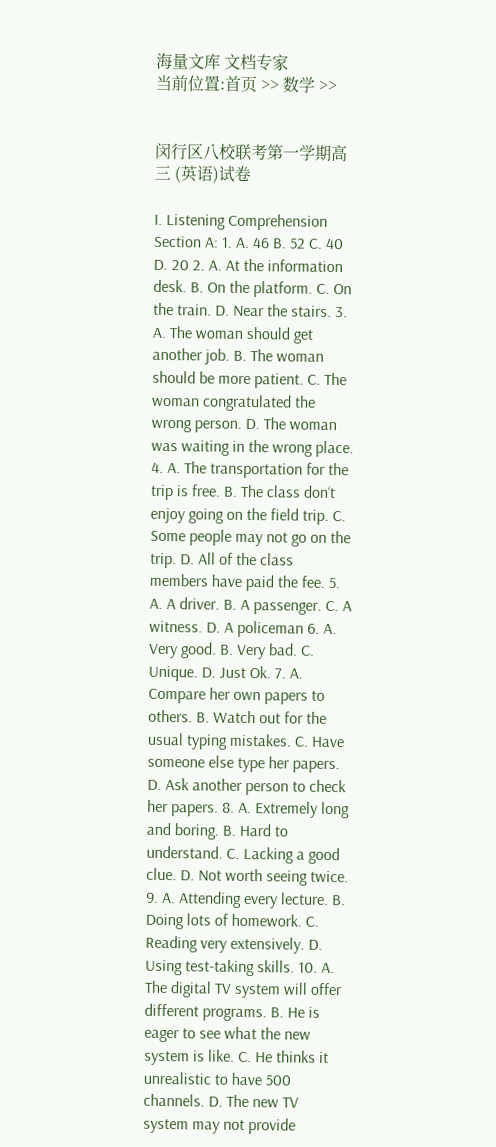海量文库 文档专家
当前位置:首页 >> 数学 >>


闵行区八校联考第一学期高 三 (英语)试卷

I. Listening Comprehension Section A: 1. A. 46 B. 52 C. 40 D. 20 2. A. At the information desk. B. On the platform. C. On the train. D. Near the stairs. 3. A. The woman should get another job. B. The woman should be more patient. C. The woman congratulated the wrong person. D. The woman was waiting in the wrong place. 4. A. The transportation for the trip is free. B. The class don‘t enjoy going on the field trip. C. Some people may not go on the trip. D. All of the class members have paid the fee. 5. A. A driver. B. A passenger. C. A witness. D. A policeman 6. A. Very good. B. Very bad. C. Unique. D. Just Ok. 7. A. Compare her own papers to others. B. Watch out for the usual typing mistakes. C. Have someone else type her papers. D. Ask another person to check her papers. 8. A. Extremely long and boring. B. Hard to understand. C. Lacking a good clue. D. Not worth seeing twice. 9. A. Attending every lecture. B. Doing lots of homework. C. Reading very extensively. D. Using test-taking skills. 10. A. The digital TV system will offer different programs. B. He is eager to see what the new system is like. C. He thinks it unrealistic to have 500 channels. D. The new TV system may not provide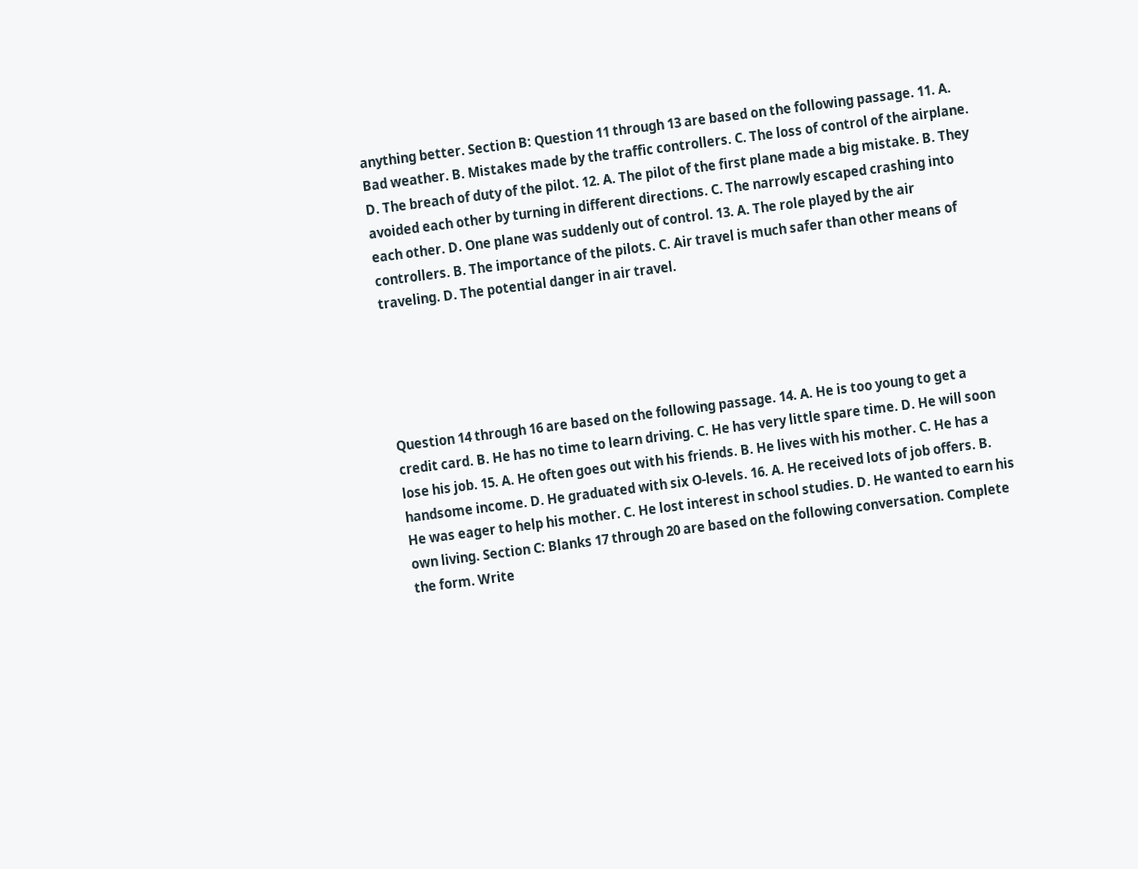anything better. Section B: Question 11 through 13 are based on the following passage. 11. A. Bad weather. B. Mistakes made by the traffic controllers. C. The loss of control of the airplane. D. The breach of duty of the pilot. 12. A. The pilot of the first plane made a big mistake. B. They avoided each other by turning in different directions. C. The narrowly escaped crashing into each other. D. One plane was suddenly out of control. 13. A. The role played by the air controllers. B. The importance of the pilots. C. Air travel is much safer than other means of traveling. D. The potential danger in air travel.





Question 14 through 16 are based on the following passage. 14. A. He is too young to get a credit card. B. He has no time to learn driving. C. He has very little spare time. D. He will soon lose his job. 15. A. He often goes out with his friends. B. He lives with his mother. C. He has a handsome income. D. He graduated with six O-levels. 16. A. He received lots of job offers. B. He was eager to help his mother. C. He lost interest in school studies. D. He wanted to earn his own living. Section C: Blanks 17 through 20 are based on the following conversation. Complete the form. Write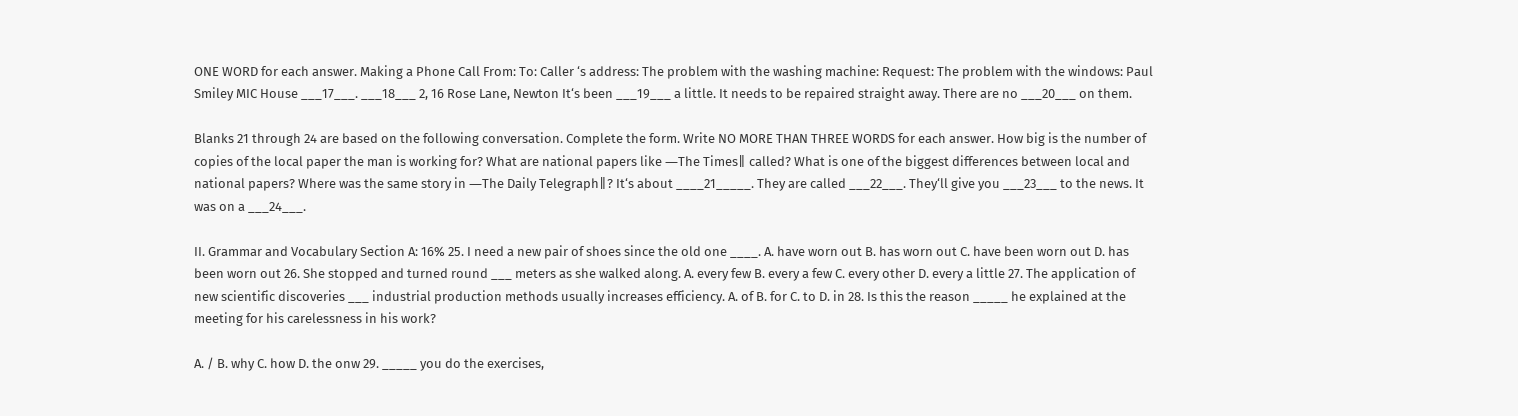ONE WORD for each answer. Making a Phone Call From: To: Caller ‘s address: The problem with the washing machine: Request: The problem with the windows: Paul Smiley MIC House ___17___. ___18___ 2, 16 Rose Lane, Newton It‘s been ___19___ a little. It needs to be repaired straight away. There are no ___20___ on them.

Blanks 21 through 24 are based on the following conversation. Complete the form. Write NO MORE THAN THREE WORDS for each answer. How big is the number of copies of the local paper the man is working for? What are national papers like ―The Times‖ called? What is one of the biggest differences between local and national papers? Where was the same story in ―The Daily Telegraph‖? It‘s about ____21_____. They are called ___22___. They‘ll give you ___23___ to the news. It was on a ___24___.

II. Grammar and Vocabulary Section A: 16% 25. I need a new pair of shoes since the old one ____. A. have worn out B. has worn out C. have been worn out D. has been worn out 26. She stopped and turned round ___ meters as she walked along. A. every few B. every a few C. every other D. every a little 27. The application of new scientific discoveries ___ industrial production methods usually increases efficiency. A. of B. for C. to D. in 28. Is this the reason _____ he explained at the meeting for his carelessness in his work?

A. / B. why C. how D. the onw 29. _____ you do the exercises,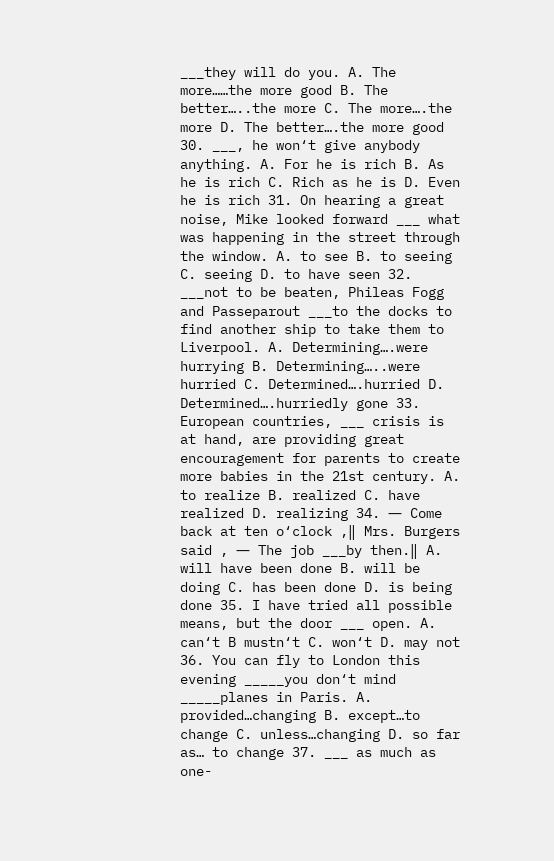___they will do you. A. The more……the more good B. The better…..the more C. The more….the more D. The better….the more good 30. ___, he won‘t give anybody anything. A. For he is rich B. As he is rich C. Rich as he is D. Even he is rich 31. On hearing a great noise, Mike looked forward ___ what was happening in the street through the window. A. to see B. to seeing C. seeing D. to have seen 32. ___not to be beaten, Phileas Fogg and Passeparout ___to the docks to find another ship to take them to Liverpool. A. Determining….were hurrying B. Determining…..were hurried C. Determined….hurried D. Determined….hurriedly gone 33. European countries, ___ crisis is at hand, are providing great encouragement for parents to create more babies in the 21st century. A. to realize B. realized C. have realized D. realizing 34. ― Come back at ten o‘clock ,‖ Mrs. Burgers said , ― The job ___by then.‖ A. will have been done B. will be doing C. has been done D. is being done 35. I have tried all possible means, but the door ___ open. A. can‘t B mustn‘t C. won‘t D. may not 36. You can fly to London this evening _____you don‘t mind _____planes in Paris. A. provided…changing B. except…to change C. unless…changing D. so far as… to change 37. ___ as much as one-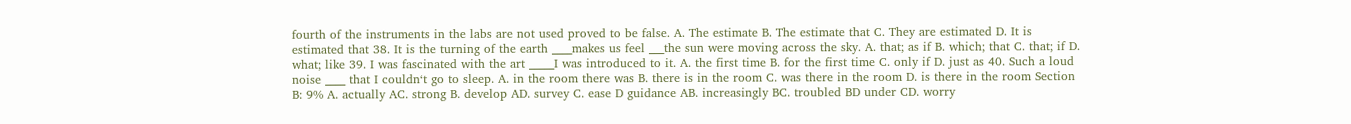fourth of the instruments in the labs are not used proved to be false. A. The estimate B. The estimate that C. They are estimated D. It is estimated that 38. It is the turning of the earth ____makes us feel ___the sun were moving across the sky. A. that; as if B. which; that C. that; if D. what; like 39. I was fascinated with the art _____I was introduced to it. A. the first time B. for the first time C. only if D. just as 40. Such a loud noise ____ that I couldn‘t go to sleep. A. in the room there was B. there is in the room C. was there in the room D. is there in the room Section B: 9% A. actually AC. strong B. develop AD. survey C. ease D guidance AB. increasingly BC. troubled BD under CD. worry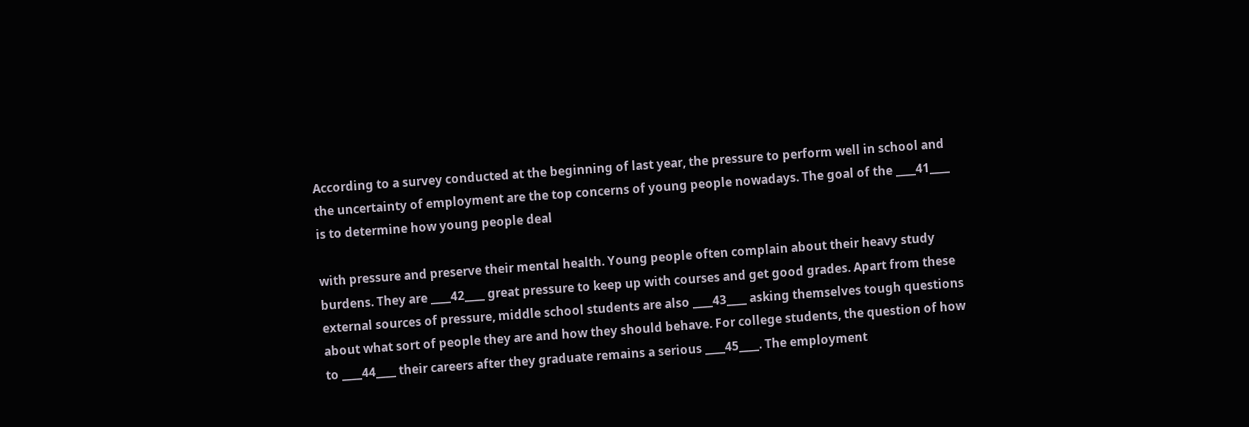According to a survey conducted at the beginning of last year, the pressure to perform well in school and the uncertainty of employment are the top concerns of young people nowadays. The goal of the ____41____ is to determine how young people deal

with pressure and preserve their mental health. Young people often complain about their heavy study burdens. They are ____42____ great pressure to keep up with courses and get good grades. Apart from these external sources of pressure, middle school students are also ____43____ asking themselves tough questions about what sort of people they are and how they should behave. For college students, the question of how to ____44____ their careers after they graduate remains a serious ____45____. The employment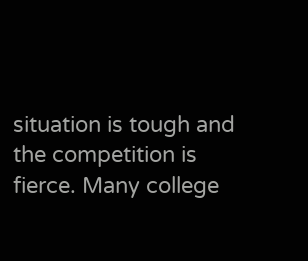situation is tough and the competition is fierce. Many college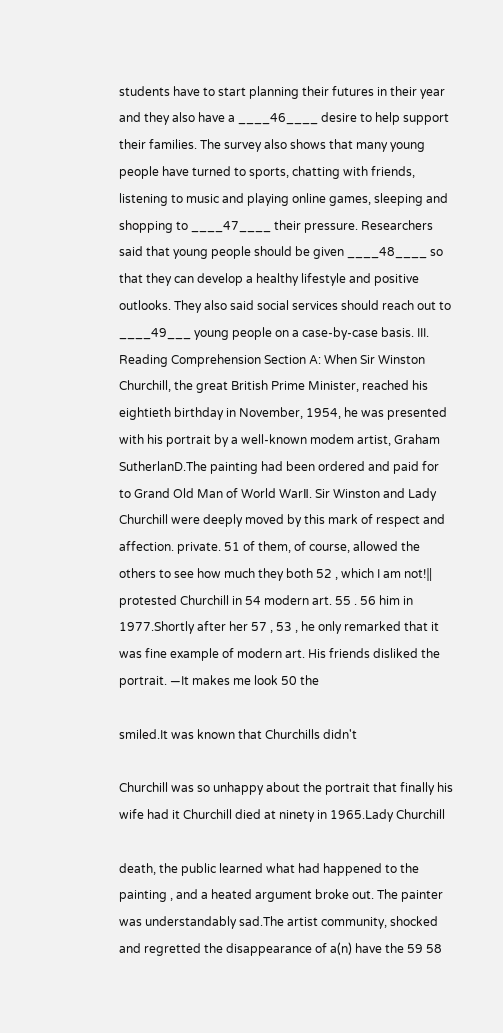students have to start planning their futures in their year and they also have a ____46____ desire to help support their families. The survey also shows that many young people have turned to sports, chatting with friends, listening to music and playing online games, sleeping and shopping to ____47____ their pressure. Researchers said that young people should be given ____48____ so that they can develop a healthy lifestyle and positive outlooks. They also said social services should reach out to ____49___ young people on a case-by-case basis. III. Reading Comprehension Section A: When Sir Winston Churchill, the great British Prime Minister, reached his eightieth birthday in November, 1954, he was presented with his portrait by a well-known modem artist, Graham SutherlanD.The painting had been ordered and paid for to Grand Old Man of World WarⅡ. Sir Winston and Lady Churchill were deeply moved by this mark of respect and affection. private. 51 of them, of course, allowed the others to see how much they both 52 , which I am not!‖ protested Churchill in 54 modern art. 55 . 56 him in 1977.Shortly after her 57 , 53 , he only remarked that it was fine example of modern art. His friends disliked the portrait. ―It makes me look 50 the

smiled.It was known that Churchills didn't

Churchill was so unhappy about the portrait that finally his wife had it Churchill died at ninety in 1965.Lady Churchill

death, the public learned what had happened to the painting , and a heated argument broke out. The painter was understandably sad.The artist community, shocked and regretted the disappearance of a(n) have the 59 58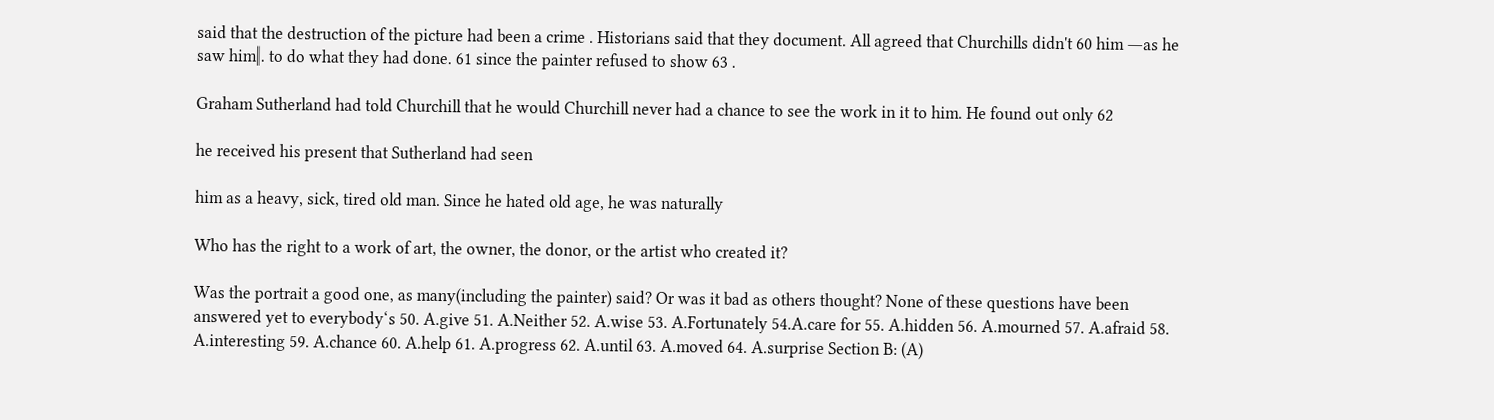said that the destruction of the picture had been a crime . Historians said that they document. All agreed that Churchills didn't 60 him ―as he saw him‖. to do what they had done. 61 since the painter refused to show 63 .

Graham Sutherland had told Churchill that he would Churchill never had a chance to see the work in it to him. He found out only 62

he received his present that Sutherland had seen

him as a heavy, sick, tired old man. Since he hated old age, he was naturally

Who has the right to a work of art, the owner, the donor, or the artist who created it?

Was the portrait a good one, as many(including the painter) said? Or was it bad as others thought? None of these questions have been answered yet to everybody‘s 50. A.give 51. A.Neither 52. A.wise 53. A.Fortunately 54.A.care for 55. A.hidden 56. A.mourned 57. A.afraid 58. A.interesting 59. A.chance 60. A.help 61. A.progress 62. A.until 63. A.moved 64. A.surprise Section B: (A)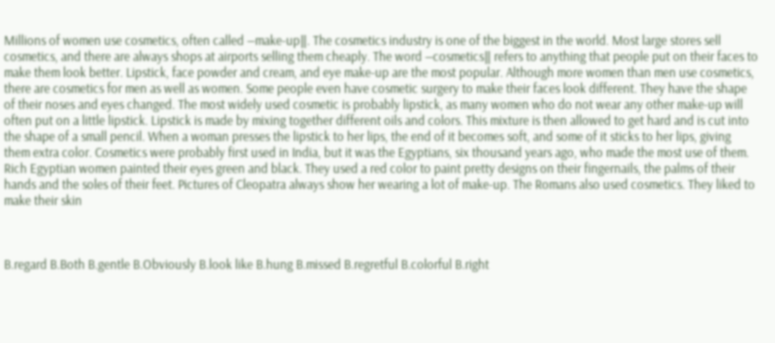Millions of women use cosmetics, often called ―make-up‖. The cosmetics industry is one of the biggest in the world. Most large stores sell cosmetics, and there are always shops at airports selling them cheaply. The word ―cosmetics‖ refers to anything that people put on their faces to make them look better. Lipstick, face powder and cream, and eye make-up are the most popular. Although more women than men use cosmetics, there are cosmetics for men as well as women. Some people even have cosmetic surgery to make their faces look different. They have the shape of their noses and eyes changed. The most widely used cosmetic is probably lipstick, as many women who do not wear any other make-up will often put on a little lipstick. Lipstick is made by mixing together different oils and colors. This mixture is then allowed to get hard and is cut into the shape of a small pencil. When a woman presses the lipstick to her lips, the end of it becomes soft, and some of it sticks to her lips, giving them extra color. Cosmetics were probably first used in India, but it was the Egyptians, six thousand years ago, who made the most use of them. Rich Egyptian women painted their eyes green and black. They used a red color to paint pretty designs on their fingernails, the palms of their hands and the soles of their feet. Pictures of Cleopatra always show her wearing a lot of make-up. The Romans also used cosmetics. They liked to make their skin



B.regard B.Both B.gentle B.Obviously B.look like B.hung B.missed B.regretful B.colorful B.right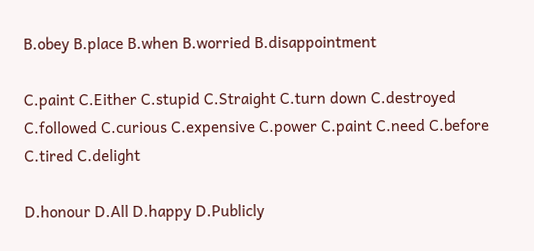B.obey B.place B.when B.worried B.disappointment

C.paint C.Either C.stupid C.Straight C.turn down C.destroyed C.followed C.curious C.expensive C.power C.paint C.need C.before C.tired C.delight

D.honour D.All D.happy D.Publicly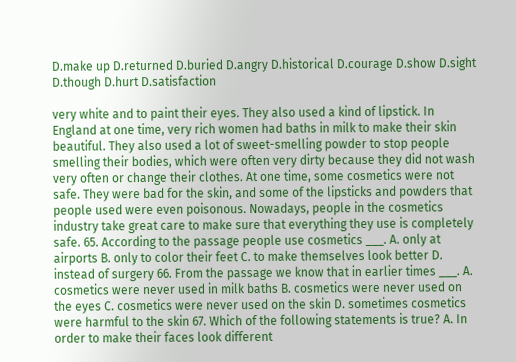D.make up D.returned D.buried D.angry D.historical D.courage D.show D.sight D.though D.hurt D.satisfaction

very white and to paint their eyes. They also used a kind of lipstick. In England at one time, very rich women had baths in milk to make their skin beautiful. They also used a lot of sweet-smelling powder to stop people smelling their bodies, which were often very dirty because they did not wash very often or change their clothes. At one time, some cosmetics were not safe. They were bad for the skin, and some of the lipsticks and powders that people used were even poisonous. Nowadays, people in the cosmetics industry take great care to make sure that everything they use is completely safe. 65. According to the passage people use cosmetics ___. A. only at airports B. only to color their feet C. to make themselves look better D. instead of surgery 66. From the passage we know that in earlier times ___. A. cosmetics were never used in milk baths B. cosmetics were never used on the eyes C. cosmetics were never used on the skin D. sometimes cosmetics were harmful to the skin 67. Which of the following statements is true? A. In order to make their faces look different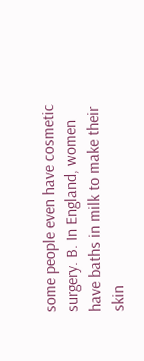some people even have cosmetic surgery. B. In England, women have baths in milk to make their skin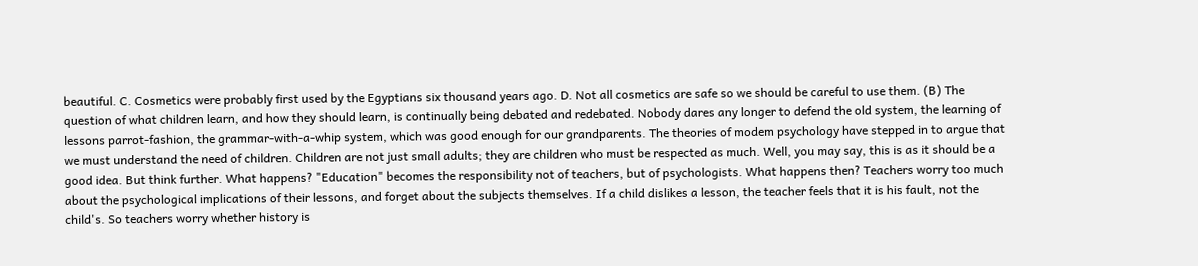beautiful. C. Cosmetics were probably first used by the Egyptians six thousand years ago. D. Not all cosmetics are safe so we should be careful to use them. (B) The question of what children learn, and how they should learn, is continually being debated and redebated. Nobody dares any longer to defend the old system, the learning of lessons parrot-fashion, the grammar-with-a-whip system, which was good enough for our grandparents. The theories of modem psychology have stepped in to argue that we must understand the need of children. Children are not just small adults; they are children who must be respected as much. Well, you may say, this is as it should be a good idea. But think further. What happens? "Education" becomes the responsibility not of teachers, but of psychologists. What happens then? Teachers worry too much about the psychological implications of their lessons, and forget about the subjects themselves. If a child dislikes a lesson, the teacher feels that it is his fault, not the child's. So teachers worry whether history is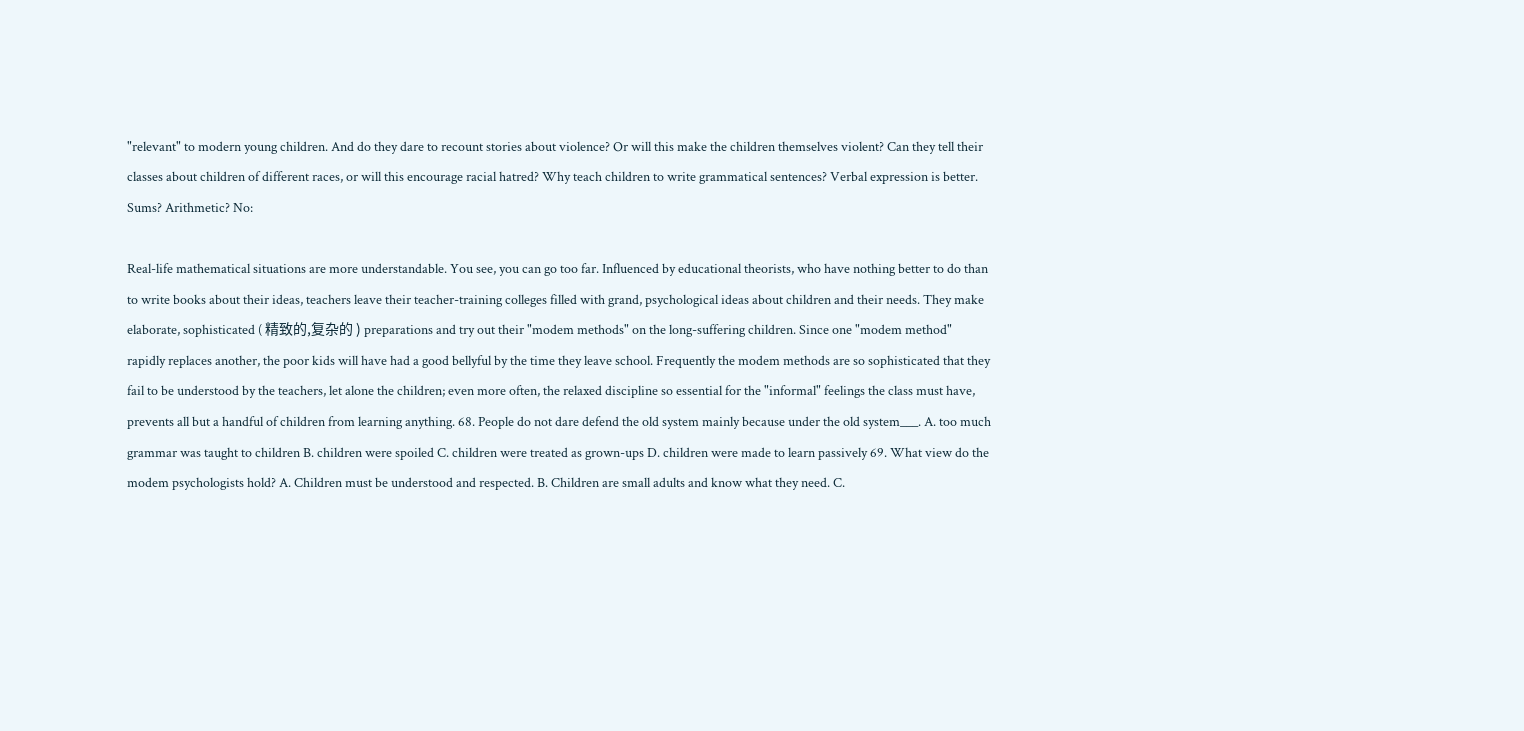"relevant" to modern young children. And do they dare to recount stories about violence? Or will this make the children themselves violent? Can they tell their classes about children of different races, or will this encourage racial hatred? Why teach children to write grammatical sentences? Verbal expression is better. Sums? Arithmetic? No:

Real-life mathematical situations are more understandable. You see, you can go too far. Influenced by educational theorists, who have nothing better to do than to write books about their ideas, teachers leave their teacher-training colleges filled with grand, psychological ideas about children and their needs. They make elaborate, sophisticated ( 精致的,复杂的 ) preparations and try out their "modem methods" on the long-suffering children. Since one "modem method" rapidly replaces another, the poor kids will have had a good bellyful by the time they leave school. Frequently the modem methods are so sophisticated that they fail to be understood by the teachers, let alone the children; even more often, the relaxed discipline so essential for the "informal" feelings the class must have, prevents all but a handful of children from learning anything. 68. People do not dare defend the old system mainly because under the old system___. A. too much grammar was taught to children B. children were spoiled C. children were treated as grown-ups D. children were made to learn passively 69. What view do the modem psychologists hold? A. Children must be understood and respected. B. Children are small adults and know what they need. C.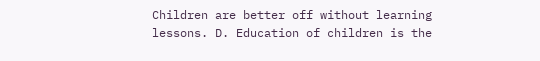Children are better off without learning lessons. D. Education of children is the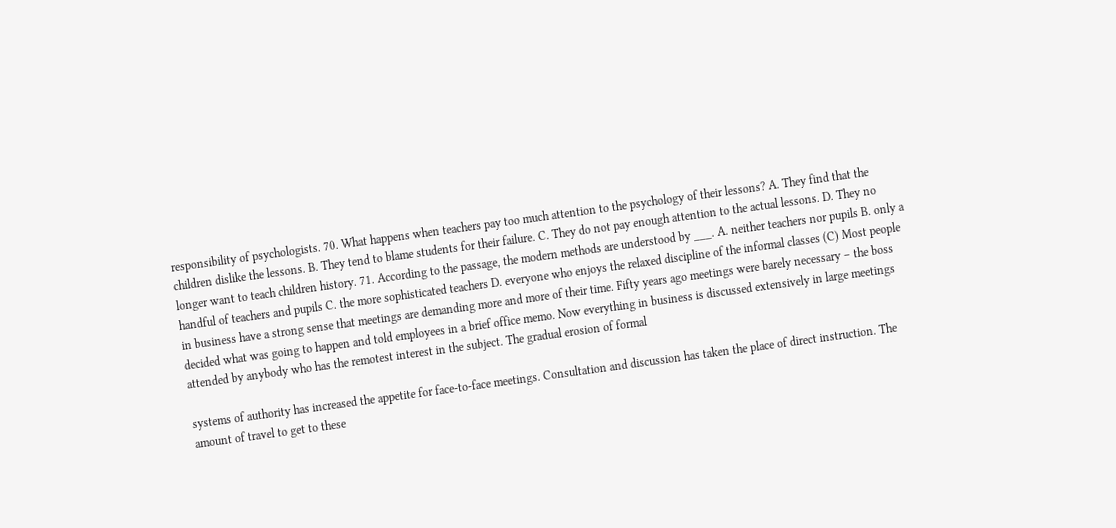responsibility of psychologists. 70. What happens when teachers pay too much attention to the psychology of their lessons? A. They find that the children dislike the lessons. B. They tend to blame students for their failure. C. They do not pay enough attention to the actual lessons. D. They no longer want to teach children history. 71. According to the passage, the modern methods are understood by ___. A. neither teachers nor pupils B. only a handful of teachers and pupils C. the more sophisticated teachers D. everyone who enjoys the relaxed discipline of the informal classes (C) Most people in business have a strong sense that meetings are demanding more and more of their time. Fifty years ago meetings were barely necessary – the boss decided what was going to happen and told employees in a brief office memo. Now everything in business is discussed extensively in large meetings attended by anybody who has the remotest interest in the subject. The gradual erosion of formal

systems of authority has increased the appetite for face-to-face meetings. Consultation and discussion has taken the place of direct instruction. The amount of travel to get to these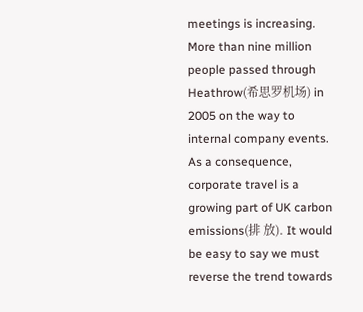meetings is increasing. More than nine million people passed through Heathrow(希思罗机场) in 2005 on the way to internal company events. As a consequence, corporate travel is a growing part of UK carbon emissions(排 放). It would be easy to say we must reverse the trend towards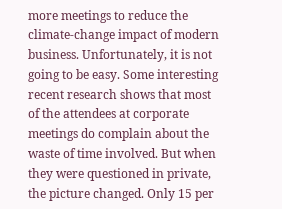more meetings to reduce the climate-change impact of modern business. Unfortunately, it is not going to be easy. Some interesting recent research shows that most of the attendees at corporate meetings do complain about the waste of time involved. But when they were questioned in private, the picture changed. Only 15 per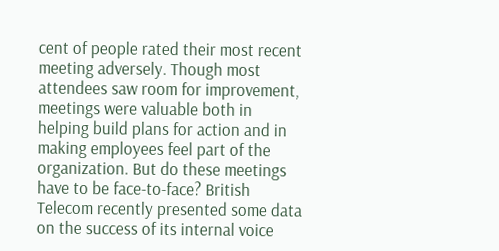cent of people rated their most recent meeting adversely. Though most attendees saw room for improvement, meetings were valuable both in helping build plans for action and in making employees feel part of the organization. But do these meetings have to be face-to-face? British Telecom recently presented some data on the success of its internal voice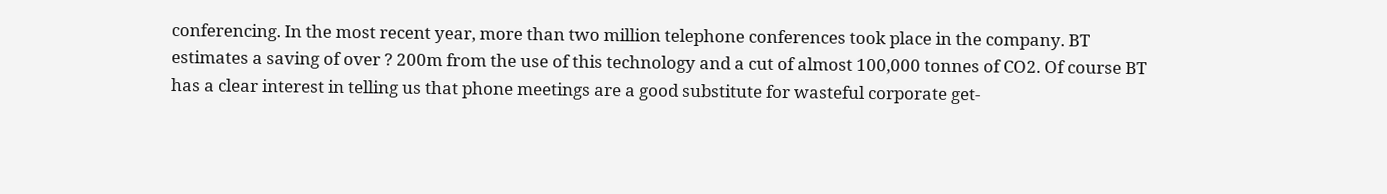conferencing. In the most recent year, more than two million telephone conferences took place in the company. BT estimates a saving of over ? 200m from the use of this technology and a cut of almost 100,000 tonnes of CO2. Of course BT has a clear interest in telling us that phone meetings are a good substitute for wasteful corporate get-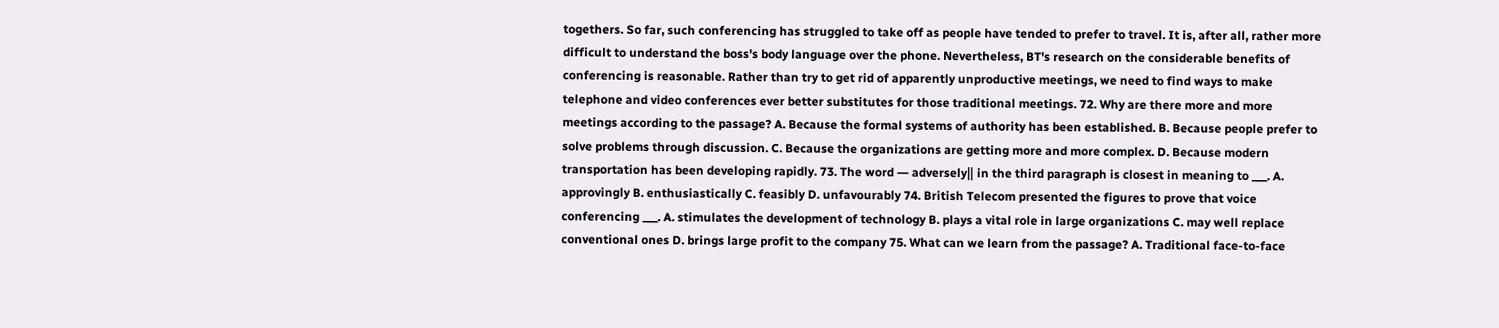togethers. So far, such conferencing has struggled to take off as people have tended to prefer to travel. It is, after all, rather more difficult to understand the boss's body language over the phone. Nevertheless, BT's research on the considerable benefits of conferencing is reasonable. Rather than try to get rid of apparently unproductive meetings, we need to find ways to make telephone and video conferences ever better substitutes for those traditional meetings. 72. Why are there more and more meetings according to the passage? A. Because the formal systems of authority has been established. B. Because people prefer to solve problems through discussion. C. Because the organizations are getting more and more complex. D. Because modern transportation has been developing rapidly. 73. The word ― adversely‖ in the third paragraph is closest in meaning to ___. A. approvingly B. enthusiastically C. feasibly D. unfavourably 74. British Telecom presented the figures to prove that voice conferencing ___. A. stimulates the development of technology B. plays a vital role in large organizations C. may well replace conventional ones D. brings large profit to the company 75. What can we learn from the passage? A. Traditional face-to-face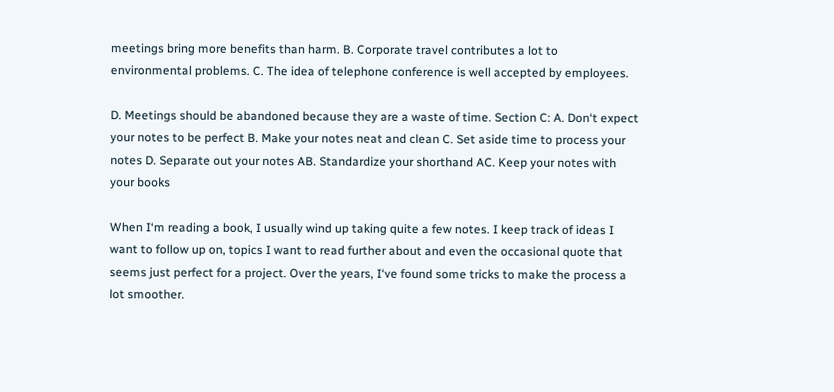meetings bring more benefits than harm. B. Corporate travel contributes a lot to environmental problems. C. The idea of telephone conference is well accepted by employees.

D. Meetings should be abandoned because they are a waste of time. Section C: A. Don‘t expect your notes to be perfect B. Make your notes neat and clean C. Set aside time to process your notes D. Separate out your notes AB. Standardize your shorthand AC. Keep your notes with your books

When I‘m reading a book, I usually wind up taking quite a few notes. I keep track of ideas I want to follow up on, topics I want to read further about and even the occasional quote that seems just perfect for a project. Over the years, I‘ve found some tricks to make the process a lot smoother.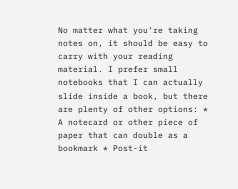No matter what you‘re taking notes on, it should be easy to carry with your reading material. I prefer small notebooks that I can actually slide inside a book, but there are plenty of other options: * A notecard or other piece of paper that can double as a bookmark * Post-it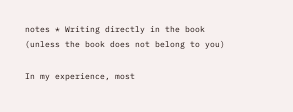notes * Writing directly in the book (unless the book does not belong to you)

In my experience, most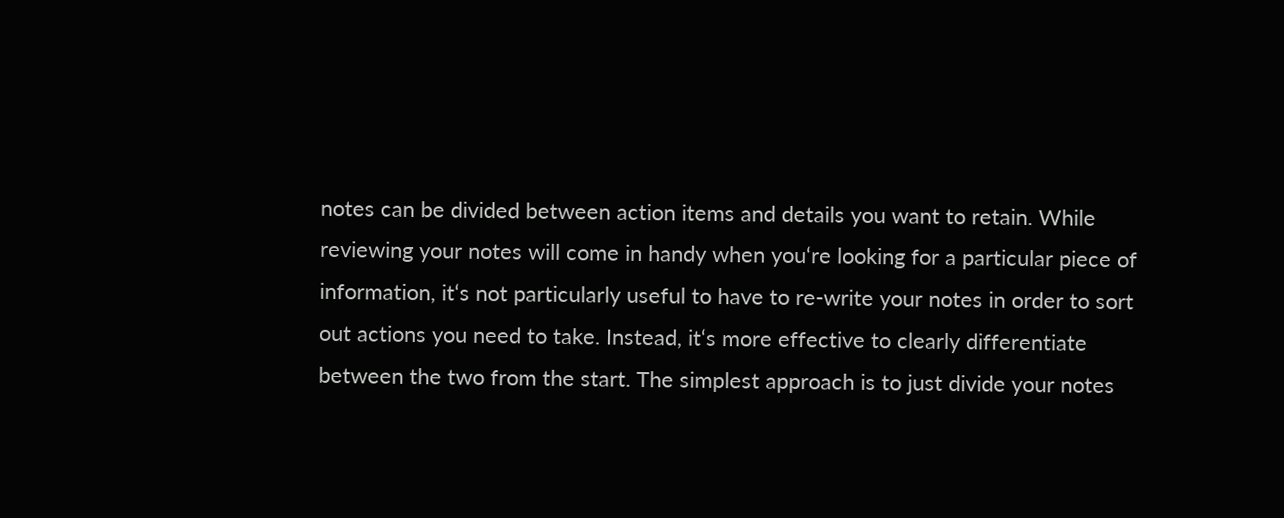notes can be divided between action items and details you want to retain. While reviewing your notes will come in handy when you‘re looking for a particular piece of information, it‘s not particularly useful to have to re-write your notes in order to sort out actions you need to take. Instead, it‘s more effective to clearly differentiate between the two from the start. The simplest approach is to just divide your notes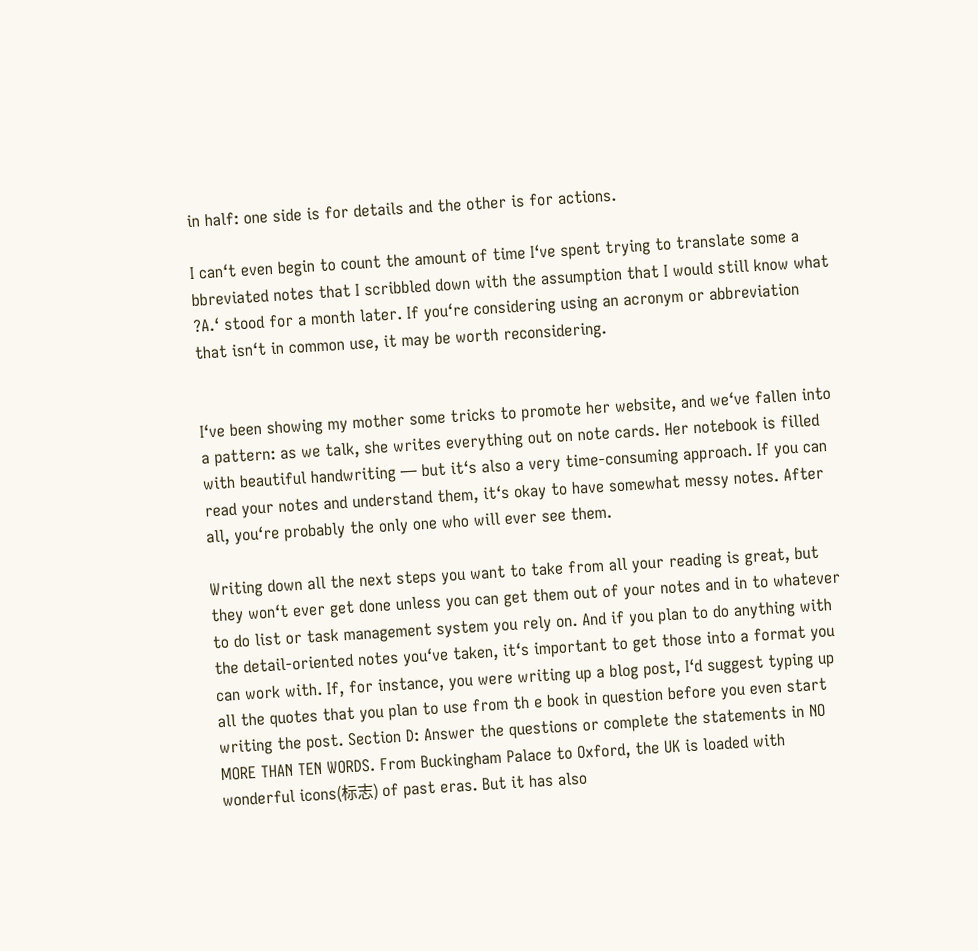in half: one side is for details and the other is for actions.

I can‘t even begin to count the amount of time I‘ve spent trying to translate some a bbreviated notes that I scribbled down with the assumption that I would still know what ?A.‘ stood for a month later. If you‘re considering using an acronym or abbreviation that isn‘t in common use, it may be worth reconsidering.


I‘ve been showing my mother some tricks to promote her website, and we‘ve fallen into a pattern: as we talk, she writes everything out on note cards. Her notebook is filled with beautiful handwriting — but it‘s also a very time-consuming approach. If you can read your notes and understand them, it‘s okay to have somewhat messy notes. After all, you‘re probably the only one who will ever see them.

Writing down all the next steps you want to take from all your reading is great, but they won‘t ever get done unless you can get them out of your notes and in to whatever to do list or task management system you rely on. And if you plan to do anything with the detail-oriented notes you‘ve taken, it‘s important to get those into a format you can work with. If, for instance, you were writing up a blog post, I‘d suggest typing up all the quotes that you plan to use from th e book in question before you even start writing the post. Section D: Answer the questions or complete the statements in NO MORE THAN TEN WORDS. From Buckingham Palace to Oxford, the UK is loaded with wonderful icons(标志) of past eras. But it has also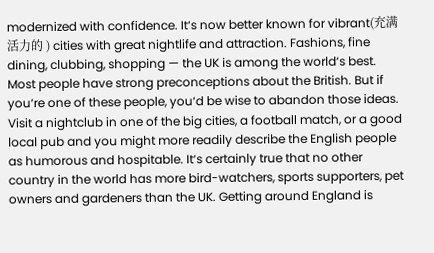modernized with confidence. It‘s now better known for vibrant(充满活力的 ) cities with great nightlife and attraction. Fashions, fine dining, clubbing, shopping — the UK is among the world‘s best. Most people have strong preconceptions about the British. But if you‘re one of these people, you‘d be wise to abandon those ideas. Visit a nightclub in one of the big cities, a football match, or a good local pub and you might more readily describe the English people as humorous and hospitable. It‘s certainly true that no other country in the world has more bird-watchers, sports supporters, pet owners and gardeners than the UK. Getting around England is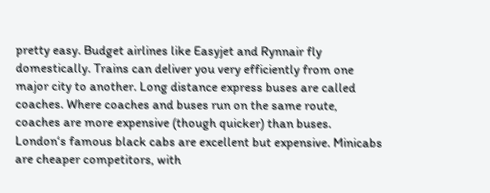pretty easy. Budget airlines like Easyjet and Rynnair fly domestically. Trains can deliver you very efficiently from one major city to another. Long distance express buses are called coaches. Where coaches and buses run on the same route, coaches are more expensive (though quicker) than buses. London‘s famous black cabs are excellent but expensive. Minicabs are cheaper competitors, with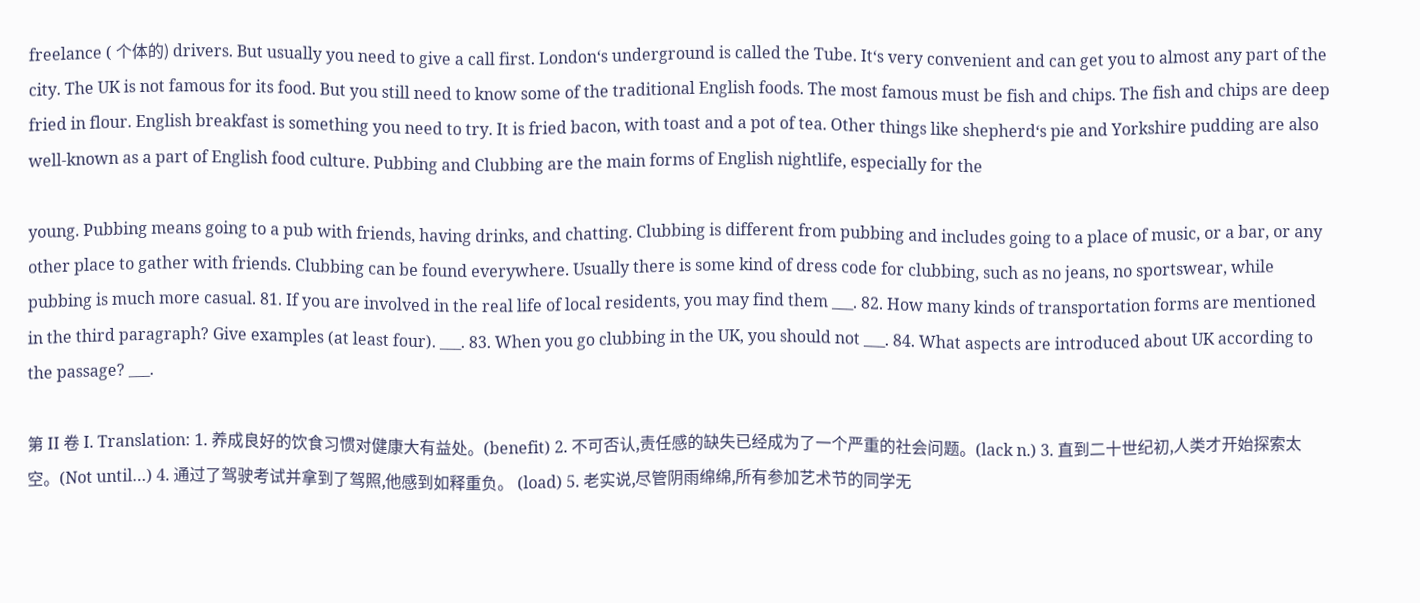freelance ( 个体的) drivers. But usually you need to give a call first. London‘s underground is called the Tube. It‘s very convenient and can get you to almost any part of the city. The UK is not famous for its food. But you still need to know some of the traditional English foods. The most famous must be fish and chips. The fish and chips are deep fried in flour. English breakfast is something you need to try. It is fried bacon, with toast and a pot of tea. Other things like shepherd‘s pie and Yorkshire pudding are also well-known as a part of English food culture. Pubbing and Clubbing are the main forms of English nightlife, especially for the

young. Pubbing means going to a pub with friends, having drinks, and chatting. Clubbing is different from pubbing and includes going to a place of music, or a bar, or any other place to gather with friends. Clubbing can be found everywhere. Usually there is some kind of dress code for clubbing, such as no jeans, no sportswear, while pubbing is much more casual. 81. If you are involved in the real life of local residents, you may find them ___. 82. How many kinds of transportation forms are mentioned in the third paragraph? Give examples (at least four). ___. 83. When you go clubbing in the UK, you should not ___. 84. What aspects are introduced about UK according to the passage? ___.

第 II 卷 I. Translation: 1. 养成良好的饮食习惯对健康大有益处。(benefit) 2. 不可否认,责任感的缺失已经成为了一个严重的社会问题。(lack n.) 3. 直到二十世纪初,人类才开始探索太空。(Not until…) 4. 通过了驾驶考试并拿到了驾照,他感到如释重负。 (load) 5. 老实说,尽管阴雨绵绵,所有参加艺术节的同学无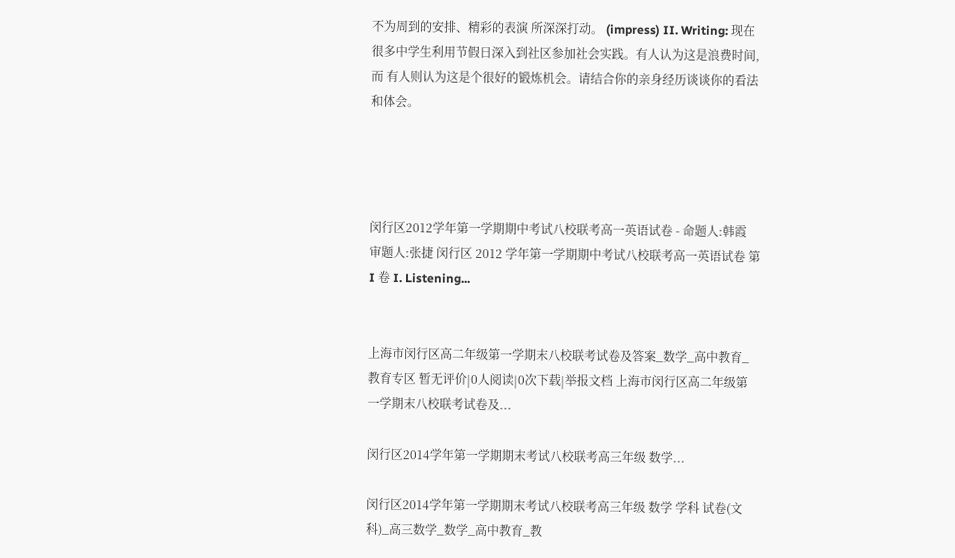不为周到的安排、精彩的表演 所深深打动。 (impress) II. Writing: 现在很多中学生利用节假日深入到社区参加社会实践。有人认为这是浪费时间,而 有人则认为这是个很好的锻炼机会。请结合你的亲身经历谈谈你的看法和体会。




闵行区2012学年第一学期期中考试八校联考高一英语试卷 - 命题人:韩霞 审题人:张捷 闵行区 2012 学年第一学期期中考试八校联考高一英语试卷 第I 卷 I. Listening...


上海市闵行区高二年级第一学期末八校联考试卷及答案_数学_高中教育_教育专区 暂无评价|0人阅读|0次下载|举报文档 上海市闵行区高二年级第一学期末八校联考试卷及...

闵行区2014学年第一学期期末考试八校联考高三年级 数学...

闵行区2014学年第一学期期末考试八校联考高三年级 数学 学科 试卷(文科)_高三数学_数学_高中教育_教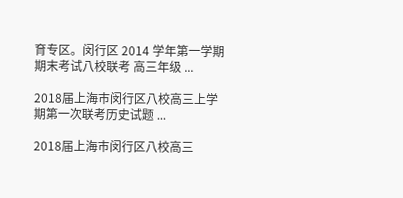育专区。闵行区 2014 学年第一学期期末考试八校联考 高三年级 ...

2018届上海市闵行区八校高三上学期第一次联考历史试题 ...

2018届上海市闵行区八校高三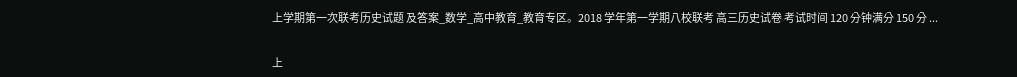上学期第一次联考历史试题 及答案_数学_高中教育_教育专区。2018 学年第一学期八校联考 高三历史试卷 考试时间 120 分钟满分 150 分 ...


上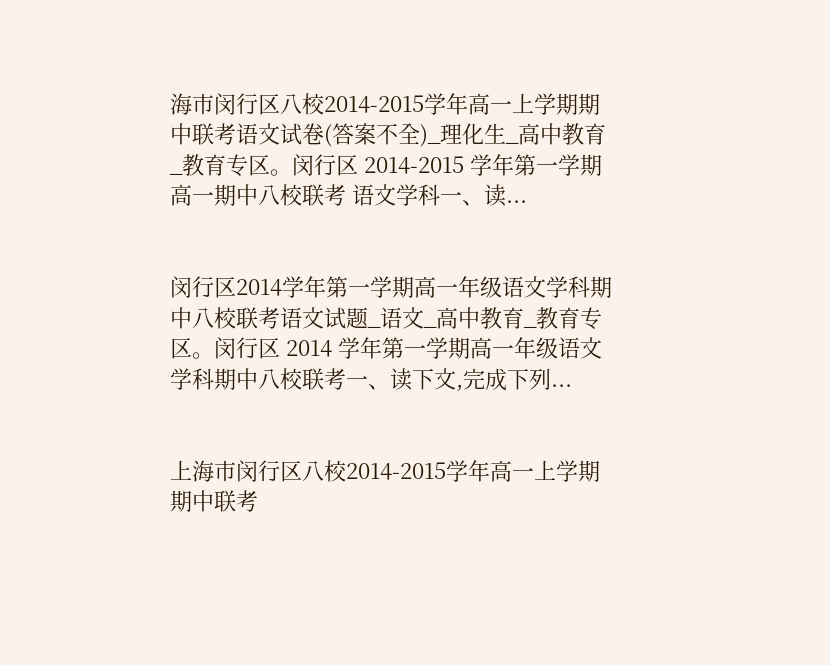海市闵行区八校2014-2015学年高一上学期期中联考语文试卷(答案不全)_理化生_高中教育_教育专区。闵行区 2014-2015 学年第一学期高一期中八校联考 语文学科一、读...


闵行区2014学年第一学期高一年级语文学科期中八校联考语文试题_语文_高中教育_教育专区。闵行区 2014 学年第一学期高一年级语文学科期中八校联考一、读下文,完成下列...


上海市闵行区八校2014-2015学年高一上学期期中联考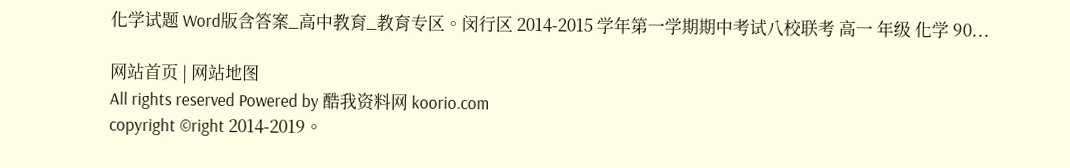化学试题 Word版含答案_高中教育_教育专区。闵行区 2014-2015 学年第一学期期中考试八校联考 高一 年级 化学 90...

网站首页 | 网站地图
All rights reserved Powered by 酷我资料网 koorio.com
copyright ©right 2014-2019。